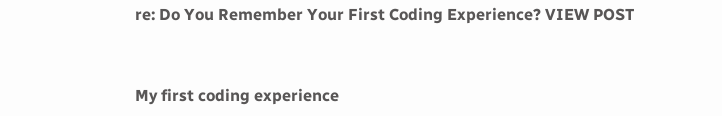re: Do You Remember Your First Coding Experience? VIEW POST


My first coding experience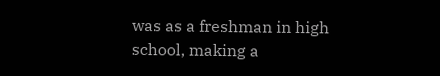was as a freshman in high school, making a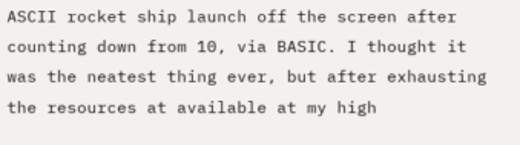ASCII rocket ship launch off the screen after counting down from 10, via BASIC. I thought it was the neatest thing ever, but after exhausting the resources at available at my high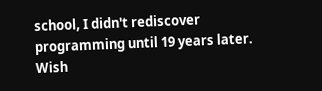school, I didn't rediscover programming until 19 years later. Wish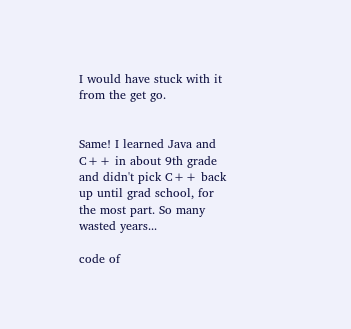I would have stuck with it from the get go.


Same! I learned Java and C++ in about 9th grade and didn't pick C++ back up until grad school, for the most part. So many wasted years...

code of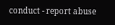conduct - report abuse